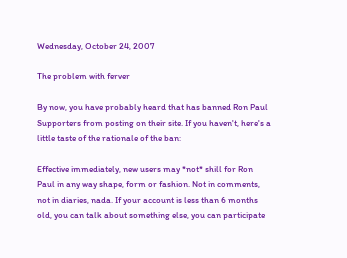Wednesday, October 24, 2007

The problem with ferver

By now, you have probably heard that has banned Ron Paul Supporters from posting on their site. If you haven't, here's a little taste of the rationale of the ban:

Effective immediately, new users may *not* shill for Ron Paul in any way shape, form or fashion. Not in comments, not in diaries, nada. If your account is less than 6 months old, you can talk about something else, you can participate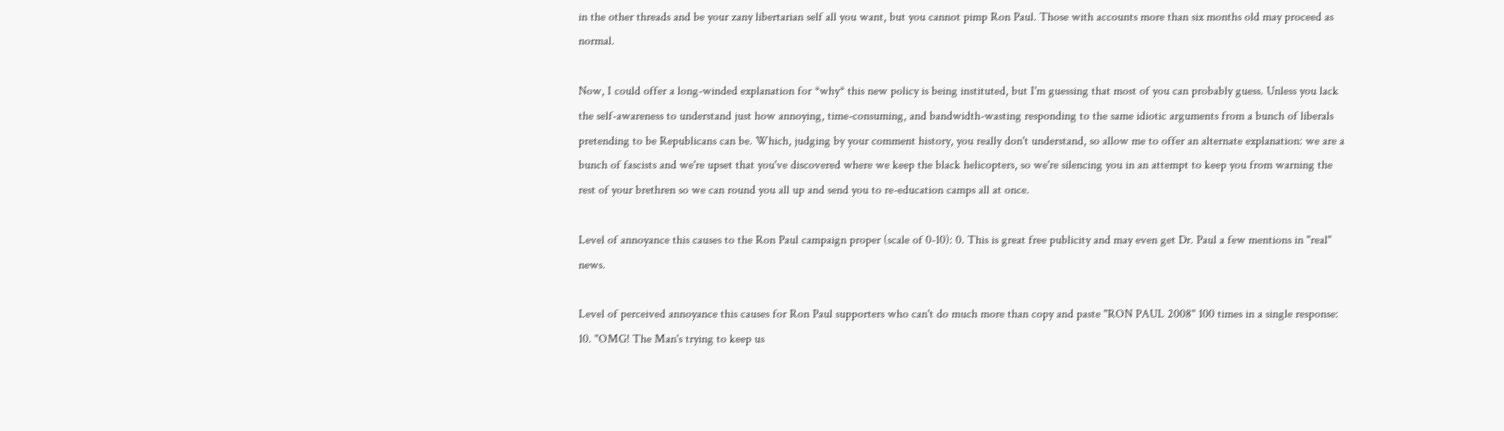in the other threads and be your zany libertarian self all you want, but you cannot pimp Ron Paul. Those with accounts more than six months old may proceed as normal.

Now, I could offer a long-winded explanation for *why* this new policy is being instituted, but I'm guessing that most of you can probably guess. Unless you lack the self-awareness to understand just how annoying, time-consuming, and bandwidth-wasting responding to the same idiotic arguments from a bunch of liberals pretending to be Republicans can be. Which, judging by your comment history, you really don't understand, so allow me to offer an alternate explanation: we are a bunch of fascists and we're upset that you've discovered where we keep the black helicopters, so we're silencing you in an attempt to keep you from warning the rest of your brethren so we can round you all up and send you to re-education camps all at once.

Level of annoyance this causes to the Ron Paul campaign proper (scale of 0-10): 0. This is great free publicity and may even get Dr. Paul a few mentions in "real" news.

Level of perceived annoyance this causes for Ron Paul supporters who can't do much more than copy and paste "RON PAUL 2008" 100 times in a single response: 10. "OMG! The Man's trying to keep us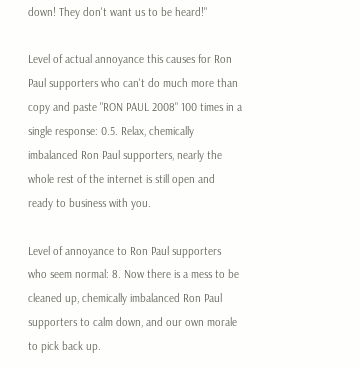down! They don't want us to be heard!"

Level of actual annoyance this causes for Ron Paul supporters who can't do much more than copy and paste "RON PAUL 2008" 100 times in a single response: 0.5. Relax, chemically imbalanced Ron Paul supporters, nearly the whole rest of the internet is still open and ready to business with you.

Level of annoyance to Ron Paul supporters who seem normal: 8. Now there is a mess to be cleaned up, chemically imbalanced Ron Paul supporters to calm down, and our own morale to pick back up.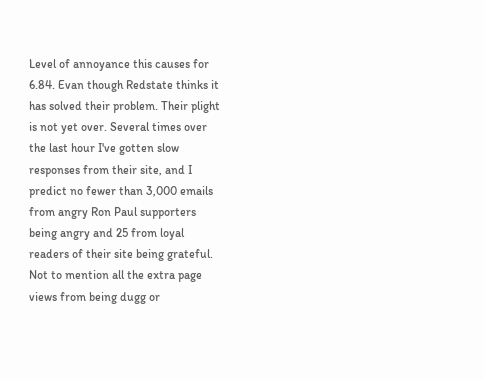Level of annoyance this causes for 6.84. Evan though Redstate thinks it has solved their problem. Their plight is not yet over. Several times over the last hour I've gotten slow responses from their site, and I predict no fewer than 3,000 emails from angry Ron Paul supporters being angry and 25 from loyal readers of their site being grateful. Not to mention all the extra page views from being dugg or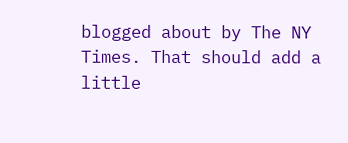blogged about by The NY Times. That should add a little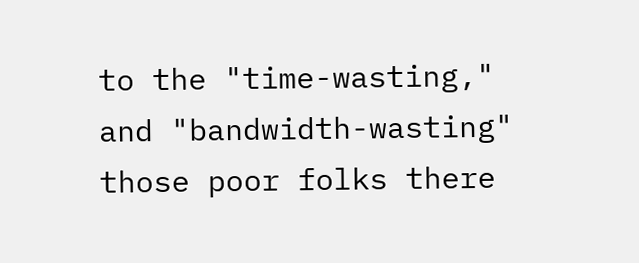to the "time-wasting," and "bandwidth-wasting" those poor folks there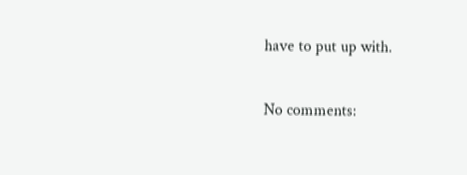have to put up with.

No comments: